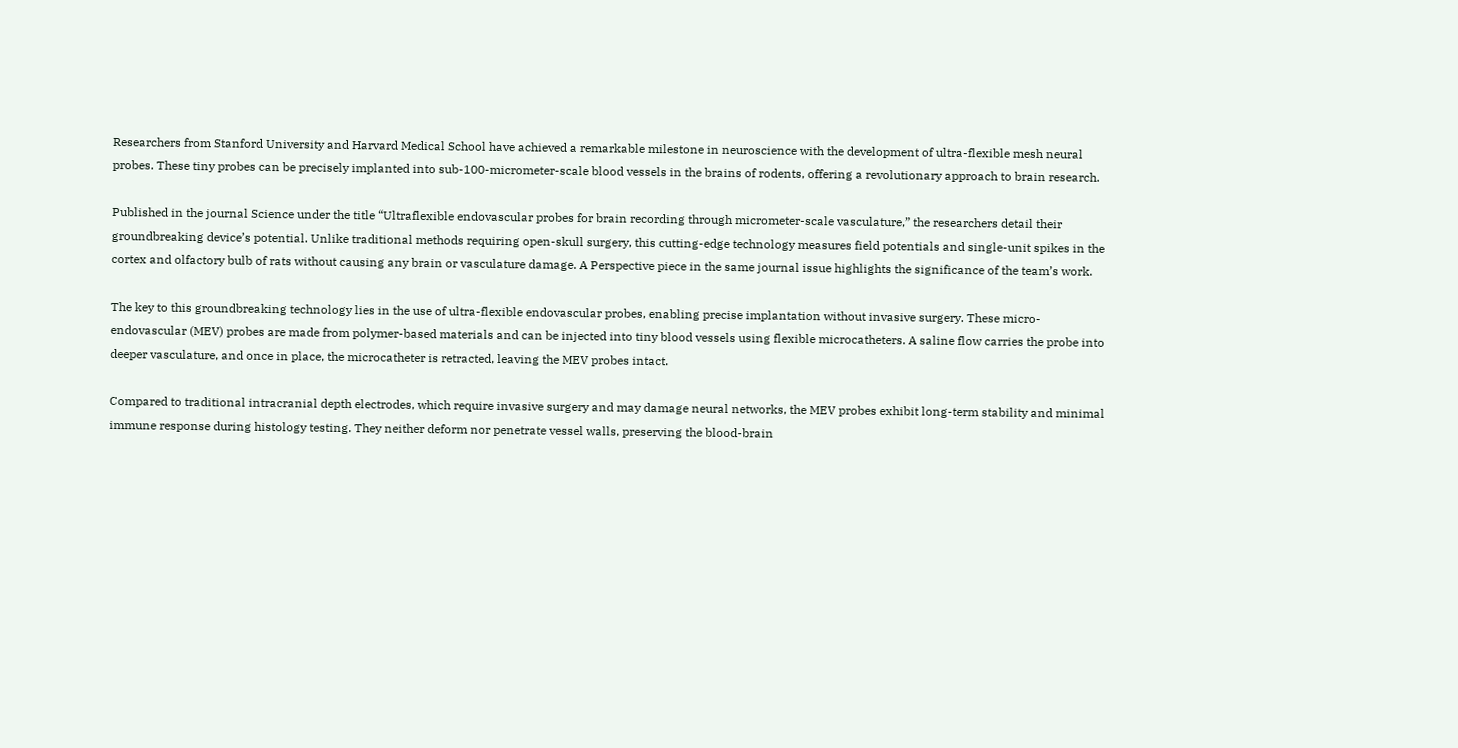Researchers from Stanford University and Harvard Medical School have achieved a remarkable milestone in neuroscience with the development of ultra-flexible mesh neural probes. These tiny probes can be precisely implanted into sub-100-micrometer-scale blood vessels in the brains of rodents, offering a revolutionary approach to brain research.

Published in the journal Science under the title “Ultraflexible endovascular probes for brain recording through micrometer-scale vasculature,” the researchers detail their groundbreaking device’s potential. Unlike traditional methods requiring open-skull surgery, this cutting-edge technology measures field potentials and single-unit spikes in the cortex and olfactory bulb of rats without causing any brain or vasculature damage. A Perspective piece in the same journal issue highlights the significance of the team’s work.

The key to this groundbreaking technology lies in the use of ultra-flexible endovascular probes, enabling precise implantation without invasive surgery. These micro-endovascular (MEV) probes are made from polymer-based materials and can be injected into tiny blood vessels using flexible microcatheters. A saline flow carries the probe into deeper vasculature, and once in place, the microcatheter is retracted, leaving the MEV probes intact.

Compared to traditional intracranial depth electrodes, which require invasive surgery and may damage neural networks, the MEV probes exhibit long-term stability and minimal immune response during histology testing. They neither deform nor penetrate vessel walls, preserving the blood-brain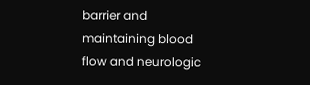barrier and maintaining blood flow and neurologic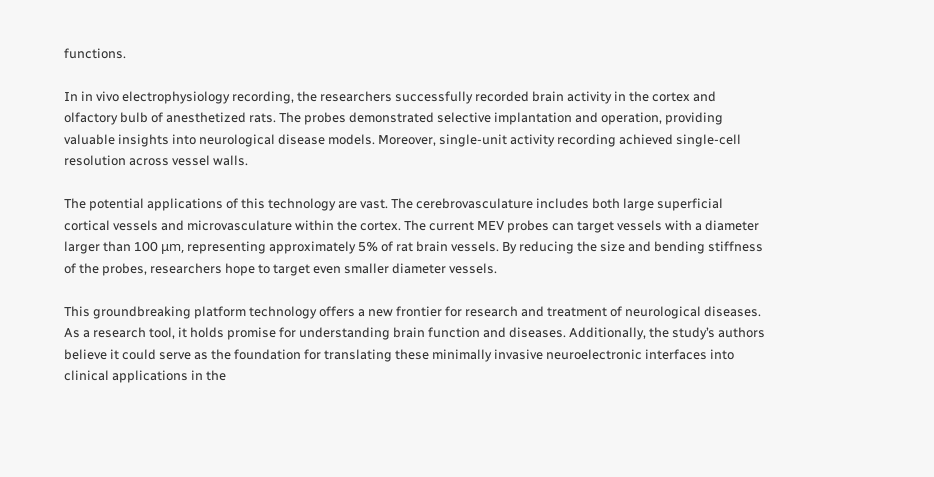functions.

In in vivo electrophysiology recording, the researchers successfully recorded brain activity in the cortex and olfactory bulb of anesthetized rats. The probes demonstrated selective implantation and operation, providing valuable insights into neurological disease models. Moreover, single-unit activity recording achieved single-cell resolution across vessel walls.

The potential applications of this technology are vast. The cerebrovasculature includes both large superficial cortical vessels and microvasculature within the cortex. The current MEV probes can target vessels with a diameter larger than 100 μm, representing approximately 5% of rat brain vessels. By reducing the size and bending stiffness of the probes, researchers hope to target even smaller diameter vessels.

This groundbreaking platform technology offers a new frontier for research and treatment of neurological diseases. As a research tool, it holds promise for understanding brain function and diseases. Additionally, the study’s authors believe it could serve as the foundation for translating these minimally invasive neuroelectronic interfaces into clinical applications in the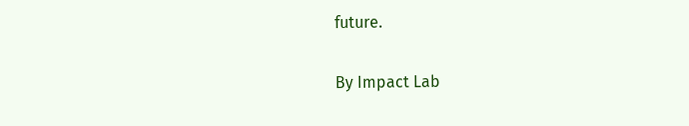future.

By Impact Lab